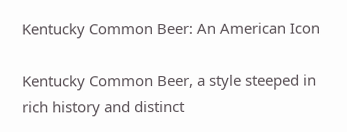Kentucky Common Beer: An American Icon

Kentucky Common Beer, a style steeped in rich history and distinct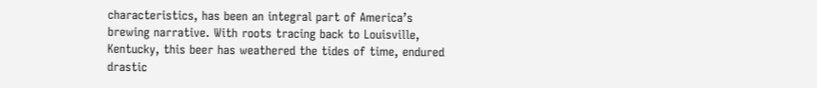characteristics, has been an integral part of America’s brewing narrative. With roots tracing back to Louisville, Kentucky, this beer has weathered the tides of time, endured drastic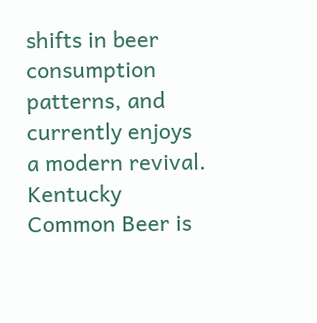shifts in beer consumption patterns, and currently enjoys a modern revival. Kentucky Common Beer is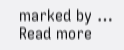marked by … Read more